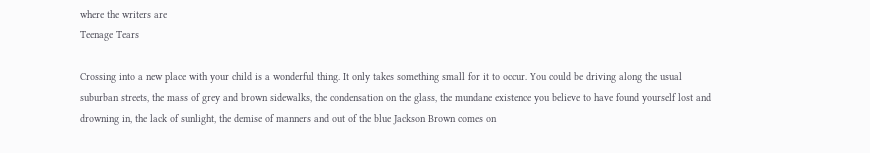where the writers are
Teenage Tears

Crossing into a new place with your child is a wonderful thing. It only takes something small for it to occur. You could be driving along the usual suburban streets, the mass of grey and brown sidewalks, the condensation on the glass, the mundane existence you believe to have found yourself lost and drowning in, the lack of sunlight, the demise of manners and out of the blue Jackson Brown comes on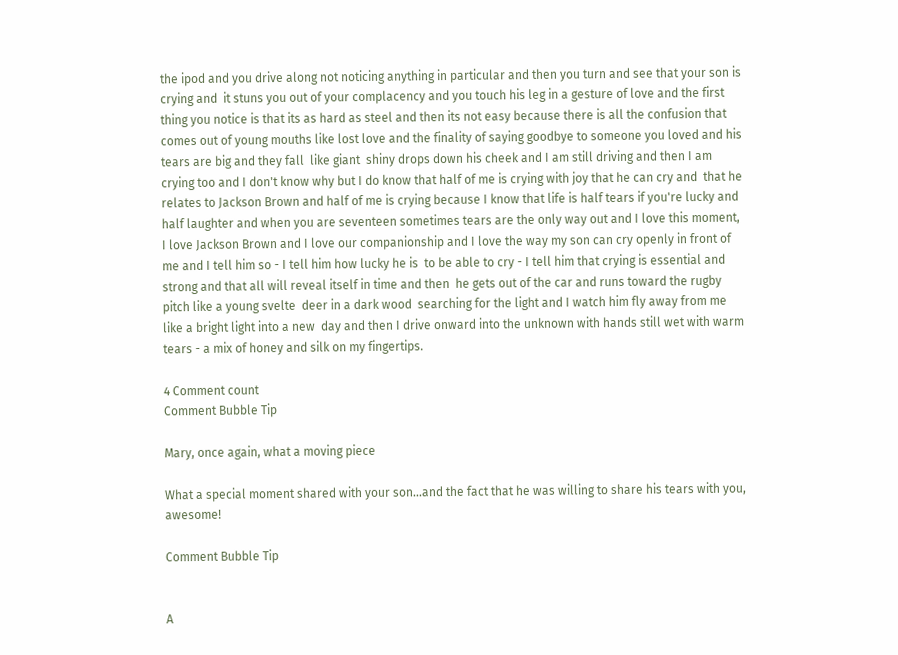the ipod and you drive along not noticing anything in particular and then you turn and see that your son is crying and  it stuns you out of your complacency and you touch his leg in a gesture of love and the first thing you notice is that its as hard as steel and then its not easy because there is all the confusion that comes out of young mouths like lost love and the finality of saying goodbye to someone you loved and his tears are big and they fall  like giant  shiny drops down his cheek and I am still driving and then I am crying too and I don't know why but I do know that half of me is crying with joy that he can cry and  that he relates to Jackson Brown and half of me is crying because I know that life is half tears if you're lucky and half laughter and when you are seventeen sometimes tears are the only way out and I love this moment, I love Jackson Brown and I love our companionship and I love the way my son can cry openly in front of me and I tell him so - I tell him how lucky he is  to be able to cry - I tell him that crying is essential and strong and that all will reveal itself in time and then  he gets out of the car and runs toward the rugby pitch like a young svelte  deer in a dark wood  searching for the light and I watch him fly away from me like a bright light into a new  day and then I drive onward into the unknown with hands still wet with warm tears - a mix of honey and silk on my fingertips.

4 Comment count
Comment Bubble Tip

Mary, once again, what a moving piece

What a special moment shared with your son...and the fact that he was willing to share his tears with you, awesome!

Comment Bubble Tip


A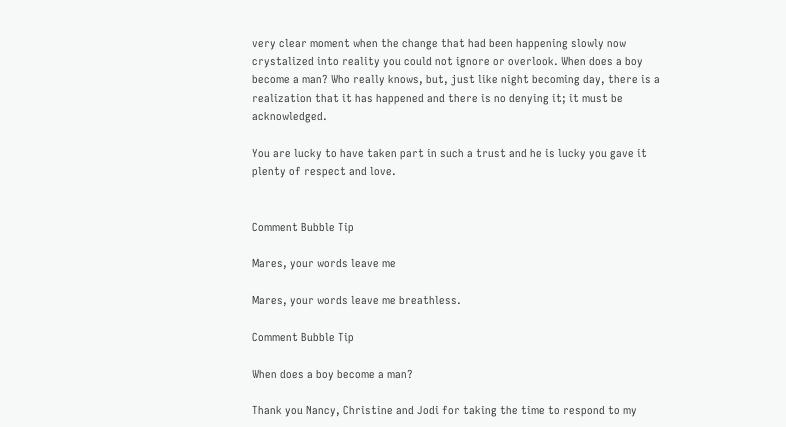very clear moment when the change that had been happening slowly now crystalized into reality you could not ignore or overlook. When does a boy become a man? Who really knows, but, just like night becoming day, there is a realization that it has happened and there is no denying it; it must be acknowledged.

You are lucky to have taken part in such a trust and he is lucky you gave it plenty of respect and love.


Comment Bubble Tip

Mares, your words leave me

Mares, your words leave me breathless.

Comment Bubble Tip

When does a boy become a man?

Thank you Nancy, Christine and Jodi for taking the time to respond to my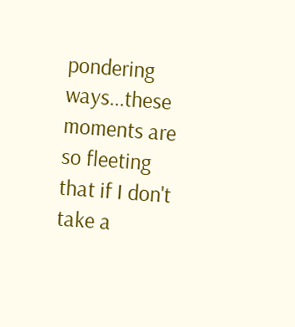pondering ways...these moments are so fleeting that if I don't take a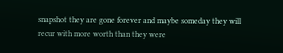snapshot they are gone forever and maybe someday they will recur with more worth than they were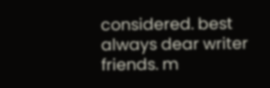considered. best always dear writer friends. m